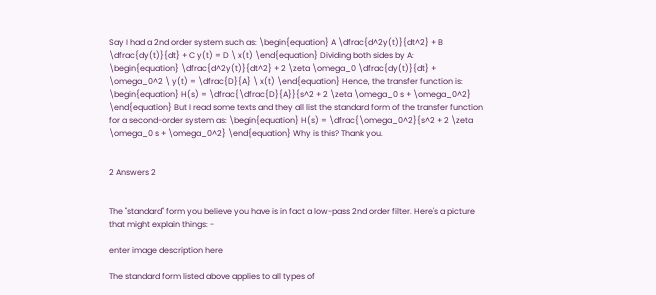Say I had a 2nd order system such as: \begin{equation} A \dfrac{d^2y(t)}{dt^2} + B \dfrac{dy(t)}{dt} + C y(t) = D \ x(t) \end{equation} Dividing both sides by A: \begin{equation} \dfrac{d^2y(t)}{dt^2} + 2 \zeta \omega_0 \dfrac{dy(t)}{dt} + \omega_0^2 \ y(t) = \dfrac{D}{A} \ x(t) \end{equation} Hence, the transfer function is: \begin{equation} H(s) = \dfrac{\dfrac{D}{A}}{s^2 + 2 \zeta \omega_0 s + \omega_0^2} \end{equation} But I read some texts and they all list the standard form of the transfer function for a second-order system as: \begin{equation} H(s) = \dfrac{\omega_0^2}{s^2 + 2 \zeta \omega_0 s + \omega_0^2} \end{equation} Why is this? Thank you.


2 Answers 2


The "standard" form you believe you have is in fact a low-pass 2nd order filter. Here's a picture that might explain things: -

enter image description here

The standard form listed above applies to all types of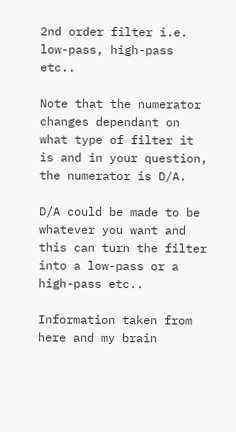2nd order filter i.e. low-pass, high-pass etc..

Note that the numerator changes dependant on what type of filter it is and in your question, the numerator is D/A.

D/A could be made to be whatever you want and this can turn the filter into a low-pass or a high-pass etc..

Information taken from here and my brain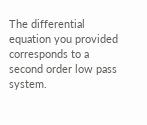The differential equation you provided corresponds to a second order low pass system.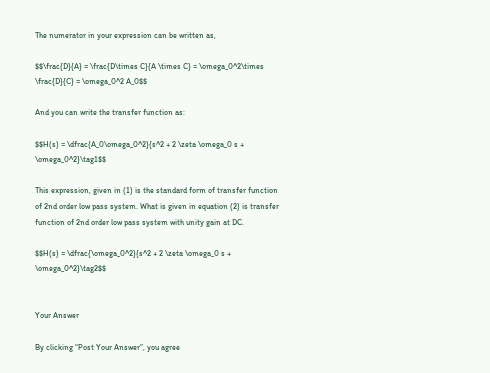The numerator in your expression can be written as,

$$\frac{D}{A} = \frac{D\times C}{A \times C} = \omega_0^2\times \frac{D}{C} = \omega_0^2 A_0$$

And you can write the transfer function as:

$$H(s) = \dfrac{A_0\omega_0^2}{s^2 + 2 \zeta \omega_0 s + \omega_0^2}\tag1$$

This expression, given in (1) is the standard form of transfer function of 2nd order low pass system. What is given in equation (2) is transfer function of 2nd order low pass system with unity gain at DC.

$$H(s) = \dfrac{\omega_0^2}{s^2 + 2 \zeta \omega_0 s + \omega_0^2}\tag2$$


Your Answer

By clicking “Post Your Answer”, you agree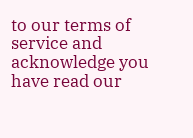to our terms of service and acknowledge you have read our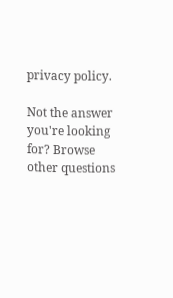privacy policy.

Not the answer you're looking for? Browse other questions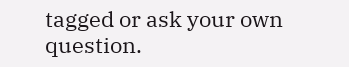tagged or ask your own question.